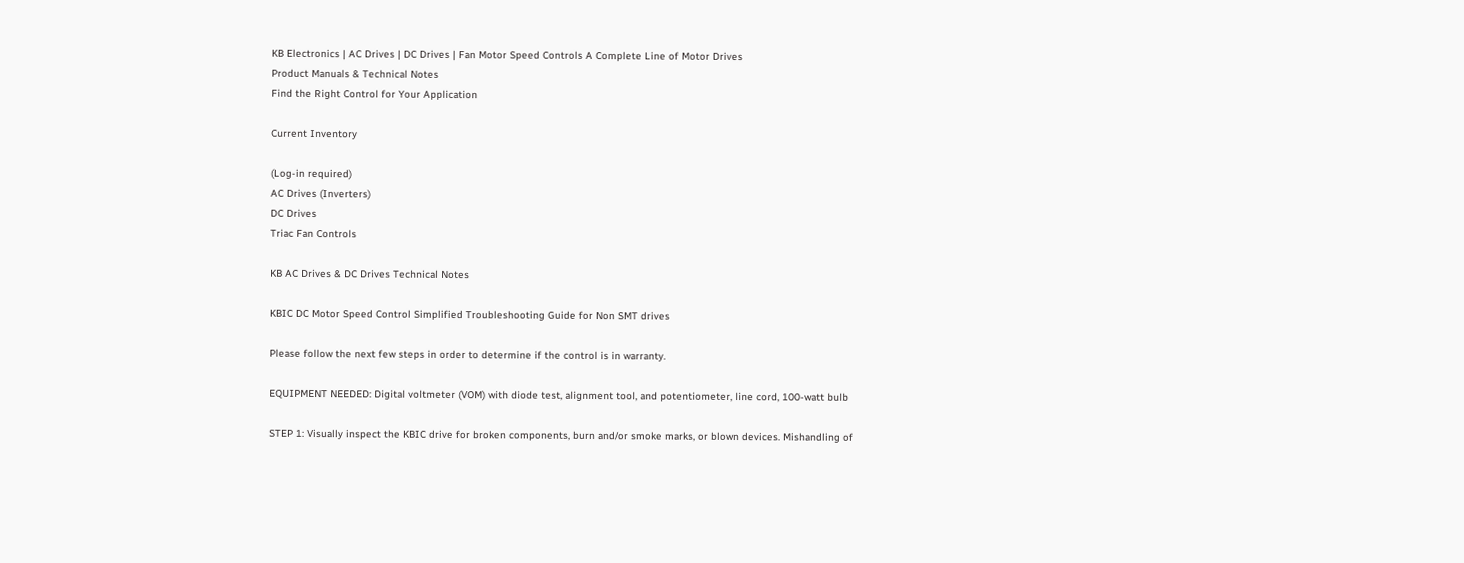KB Electronics | AC Drives | DC Drives | Fan Motor Speed Controls A Complete Line of Motor Drives
Product Manuals & Technical Notes
Find the Right Control for Your Application

Current Inventory

(Log-in required)
AC Drives (Inverters)
DC Drives
Triac Fan Controls

KB AC Drives & DC Drives Technical Notes

KBIC DC Motor Speed Control Simplified Troubleshooting Guide for Non SMT drives

Please follow the next few steps in order to determine if the control is in warranty.

EQUIPMENT NEEDED: Digital voltmeter (VOM) with diode test, alignment tool, and potentiometer, line cord, 100-watt bulb

STEP 1: Visually inspect the KBIC drive for broken components, burn and/or smoke marks, or blown devices. Mishandling of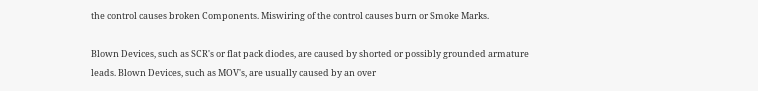the control causes broken Components. Miswiring of the control causes burn or Smoke Marks.

Blown Devices, such as SCR's or flat pack diodes, are caused by shorted or possibly grounded armature leads. Blown Devices, such as MOV's, are usually caused by an over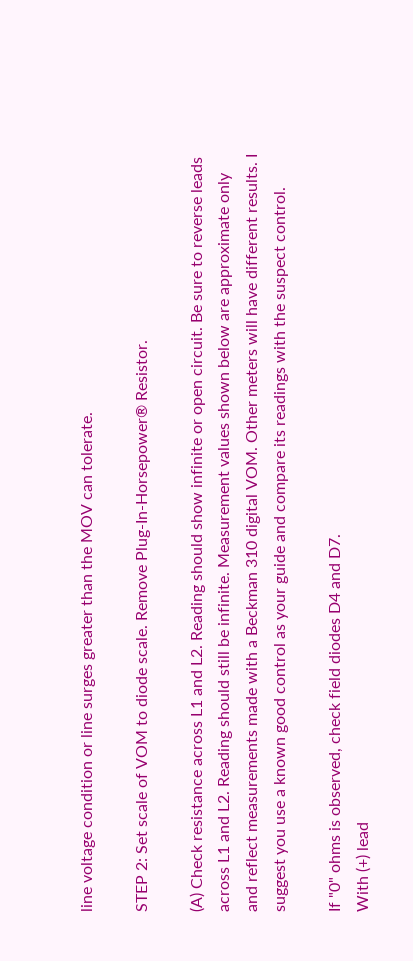line voltage condition or line surges greater than the MOV can tolerate.

STEP 2: Set scale of VOM to diode scale. Remove Plug-In-Horsepower® Resistor.

(A) Check resistance across L1 and L2. Reading should show infinite or open circuit. Be sure to reverse leads across L1 and L2. Reading should still be infinite. Measurement values shown below are approximate only and reflect measurements made with a Beckman 310 digital VOM. Other meters will have different results. I suggest you use a known good control as your guide and compare its readings with the suspect control.

If "0" ohms is observed, check field diodes D4 and D7.
With (+) lead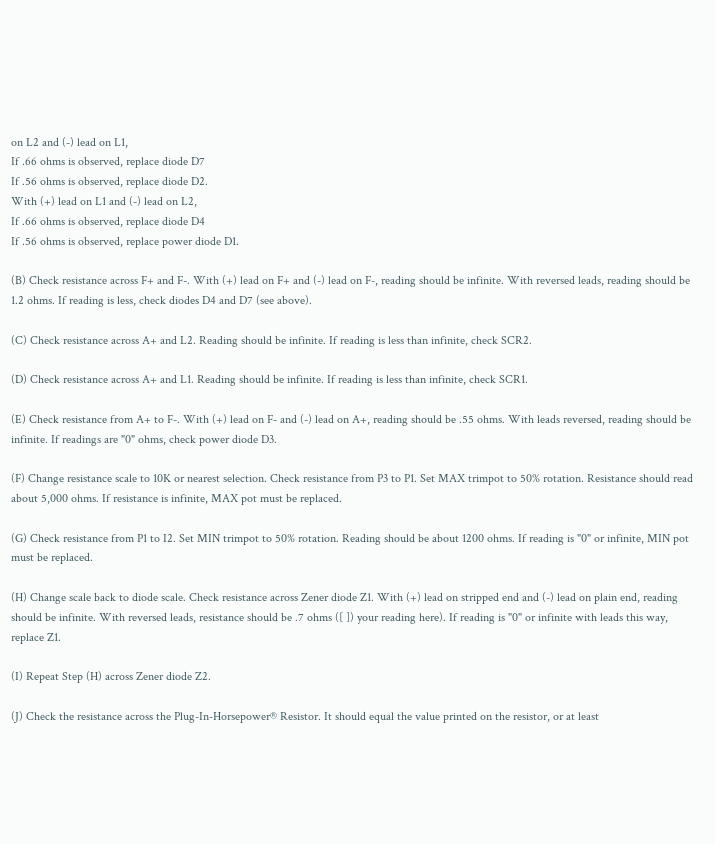on L2 and (-) lead on L1,
If .66 ohms is observed, replace diode D7
If .56 ohms is observed, replace diode D2.
With (+) lead on L1 and (-) lead on L2,
If .66 ohms is observed, replace diode D4
If .56 ohms is observed, replace power diode D1.

(B) Check resistance across F+ and F-. With (+) lead on F+ and (-) lead on F-, reading should be infinite. With reversed leads, reading should be 1.2 ohms. If reading is less, check diodes D4 and D7 (see above).

(C) Check resistance across A+ and L2. Reading should be infinite. If reading is less than infinite, check SCR2.

(D) Check resistance across A+ and L1. Reading should be infinite. If reading is less than infinite, check SCR1.

(E) Check resistance from A+ to F-. With (+) lead on F- and (-) lead on A+, reading should be .55 ohms. With leads reversed, reading should be infinite. If readings are "0" ohms, check power diode D3.

(F) Change resistance scale to 10K or nearest selection. Check resistance from P3 to P1. Set MAX trimpot to 50% rotation. Resistance should read about 5,000 ohms. If resistance is infinite, MAX pot must be replaced.

(G) Check resistance from P1 to I2. Set MIN trimpot to 50% rotation. Reading should be about 1200 ohms. If reading is "0" or infinite, MIN pot must be replaced.

(H) Change scale back to diode scale. Check resistance across Zener diode Z1. With (+) lead on stripped end and (-) lead on plain end, reading should be infinite. With reversed leads, resistance should be .7 ohms ([ ]) your reading here). If reading is "0" or infinite with leads this way, replace Z1.

(I) Repeat Step (H) across Zener diode Z2.

(J) Check the resistance across the Plug-In-Horsepower® Resistor. It should equal the value printed on the resistor, or at least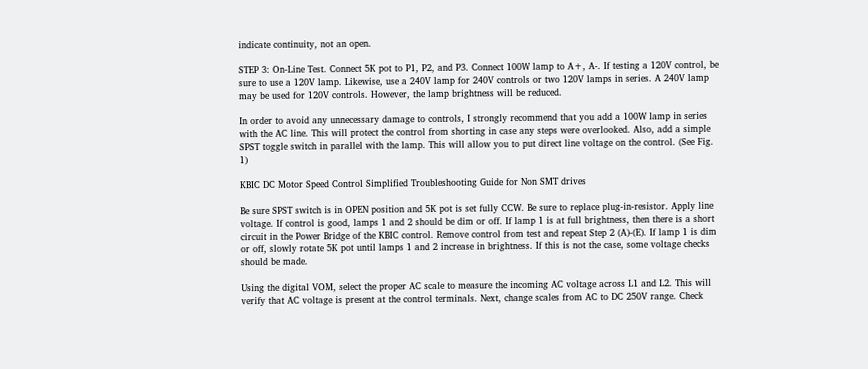indicate continuity, not an open.

STEP 3: On-Line Test. Connect 5K pot to P1, P2, and P3. Connect 100W lamp to A+, A-. If testing a 120V control, be sure to use a 120V lamp. Likewise, use a 240V lamp for 240V controls or two 120V lamps in series. A 240V lamp may be used for 120V controls. However, the lamp brightness will be reduced.

In order to avoid any unnecessary damage to controls, I strongly recommend that you add a 100W lamp in series with the AC line. This will protect the control from shorting in case any steps were overlooked. Also, add a simple SPST toggle switch in parallel with the lamp. This will allow you to put direct line voltage on the control. (See Fig. 1)

KBIC DC Motor Speed Control Simplified Troubleshooting Guide for Non SMT drives

Be sure SPST switch is in OPEN position and 5K pot is set fully CCW. Be sure to replace plug-in-resistor. Apply line voltage. If control is good, lamps 1 and 2 should be dim or off. If lamp 1 is at full brightness, then there is a short circuit in the Power Bridge of the KBIC control. Remove control from test and repeat Step 2 (A)-(E). If lamp 1 is dim or off, slowly rotate 5K pot until lamps 1 and 2 increase in brightness. If this is not the case, some voltage checks should be made.

Using the digital VOM, select the proper AC scale to measure the incoming AC voltage across L1 and L2. This will verify that AC voltage is present at the control terminals. Next, change scales from AC to DC 250V range. Check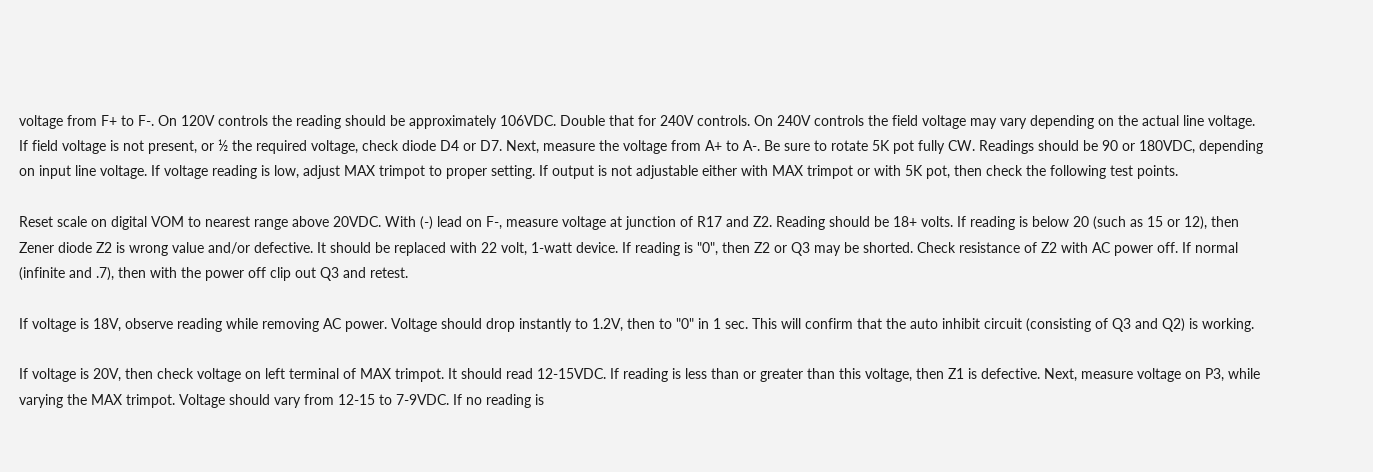voltage from F+ to F-. On 120V controls the reading should be approximately 106VDC. Double that for 240V controls. On 240V controls the field voltage may vary depending on the actual line voltage. If field voltage is not present, or ½ the required voltage, check diode D4 or D7. Next, measure the voltage from A+ to A-. Be sure to rotate 5K pot fully CW. Readings should be 90 or 180VDC, depending on input line voltage. If voltage reading is low, adjust MAX trimpot to proper setting. If output is not adjustable either with MAX trimpot or with 5K pot, then check the following test points.

Reset scale on digital VOM to nearest range above 20VDC. With (-) lead on F-, measure voltage at junction of R17 and Z2. Reading should be 18+ volts. If reading is below 20 (such as 15 or 12), then Zener diode Z2 is wrong value and/or defective. It should be replaced with 22 volt, 1-watt device. If reading is "0", then Z2 or Q3 may be shorted. Check resistance of Z2 with AC power off. If normal (infinite and .7), then with the power off clip out Q3 and retest.

If voltage is 18V, observe reading while removing AC power. Voltage should drop instantly to 1.2V, then to "0" in 1 sec. This will confirm that the auto inhibit circuit (consisting of Q3 and Q2) is working.

If voltage is 20V, then check voltage on left terminal of MAX trimpot. It should read 12-15VDC. If reading is less than or greater than this voltage, then Z1 is defective. Next, measure voltage on P3, while varying the MAX trimpot. Voltage should vary from 12-15 to 7-9VDC. If no reading is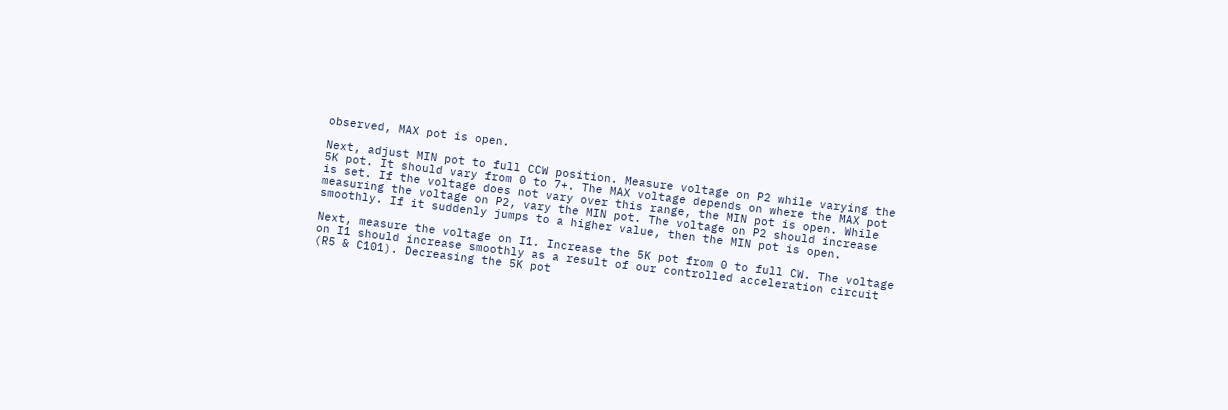observed, MAX pot is open.

Next, adjust MIN pot to full CCW position. Measure voltage on P2 while varying the 5K pot. It should vary from 0 to 7+. The MAX voltage depends on where the MAX pot is set. If the voltage does not vary over this range, the MIN pot is open. While measuring the voltage on P2, vary the MIN pot. The voltage on P2 should increase smoothly. If it suddenly jumps to a higher value, then the MIN pot is open.

Next, measure the voltage on I1. Increase the 5K pot from 0 to full CW. The voltage on I1 should increase smoothly as a result of our controlled acceleration circuit (R5 & C101). Decreasing the 5K pot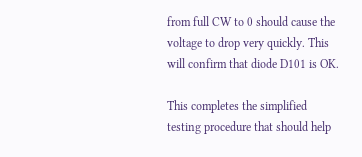from full CW to 0 should cause the voltage to drop very quickly. This will confirm that diode D101 is OK.

This completes the simplified testing procedure that should help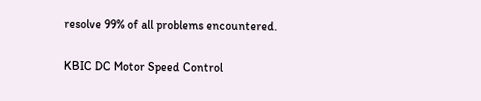resolve 99% of all problems encountered.

KBIC DC Motor Speed Control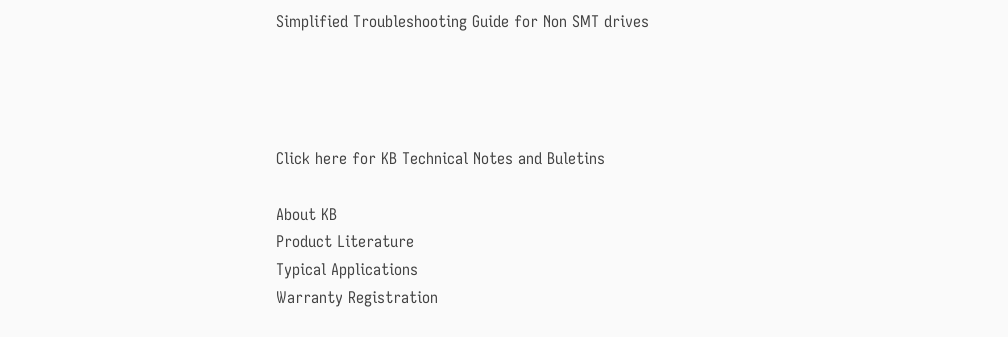Simplified Troubleshooting Guide for Non SMT drives




Click here for KB Technical Notes and Buletins

About KB
Product Literature
Typical Applications
Warranty Registration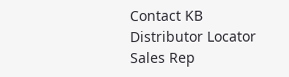Contact KB
Distributor Locator
Sales Rep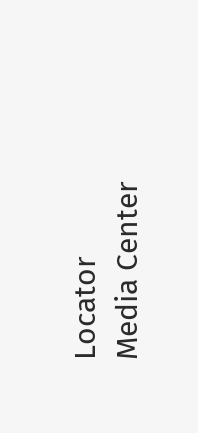Locator
Media Center